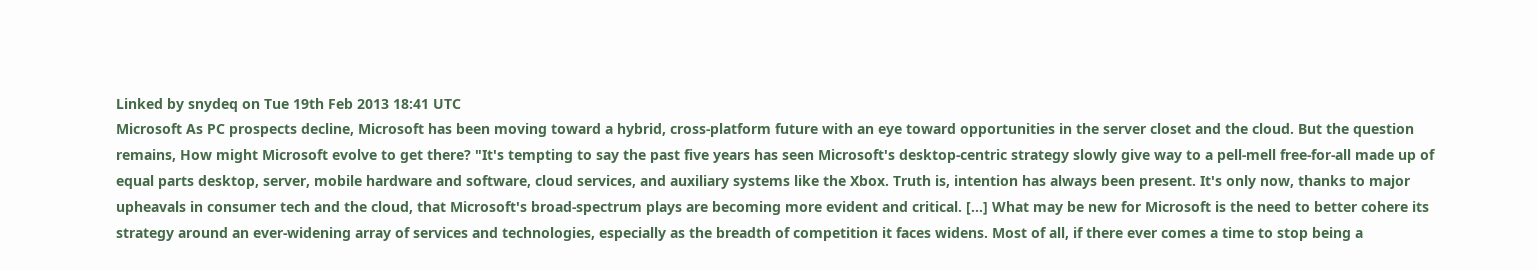Linked by snydeq on Tue 19th Feb 2013 18:41 UTC
Microsoft As PC prospects decline, Microsoft has been moving toward a hybrid, cross-platform future with an eye toward opportunities in the server closet and the cloud. But the question remains, How might Microsoft evolve to get there? "It's tempting to say the past five years has seen Microsoft's desktop-centric strategy slowly give way to a pell-mell free-for-all made up of equal parts desktop, server, mobile hardware and software, cloud services, and auxiliary systems like the Xbox. Truth is, intention has always been present. It's only now, thanks to major upheavals in consumer tech and the cloud, that Microsoft's broad-spectrum plays are becoming more evident and critical. [...] What may be new for Microsoft is the need to better cohere its strategy around an ever-widening array of services and technologies, especially as the breadth of competition it faces widens. Most of all, if there ever comes a time to stop being a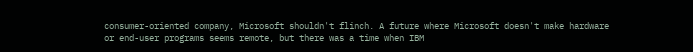consumer-oriented company, Microsoft shouldn't flinch. A future where Microsoft doesn't make hardware or end-user programs seems remote, but there was a time when IBM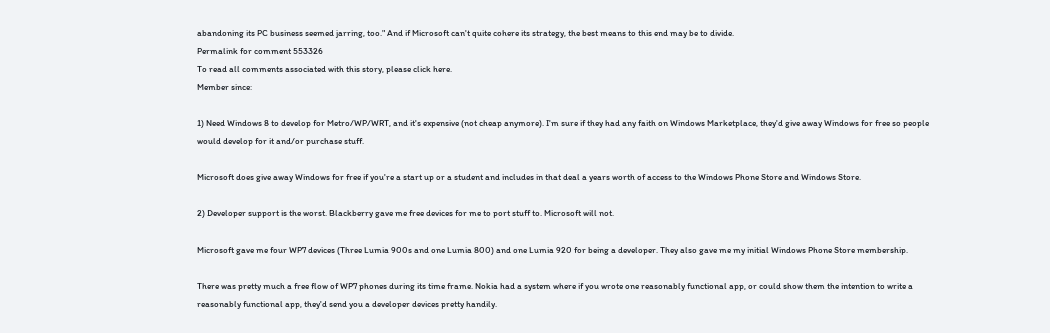abandoning its PC business seemed jarring, too." And if Microsoft can't quite cohere its strategy, the best means to this end may be to divide.
Permalink for comment 553326
To read all comments associated with this story, please click here.
Member since:

1) Need Windows 8 to develop for Metro/WP/WRT, and it's expensive (not cheap anymore). I'm sure if they had any faith on Windows Marketplace, they'd give away Windows for free so people would develop for it and/or purchase stuff.

Microsoft does give away Windows for free if you're a start up or a student and includes in that deal a years worth of access to the Windows Phone Store and Windows Store.

2) Developer support is the worst. Blackberry gave me free devices for me to port stuff to. Microsoft will not.

Microsoft gave me four WP7 devices (Three Lumia 900s and one Lumia 800) and one Lumia 920 for being a developer. They also gave me my initial Windows Phone Store membership.

There was pretty much a free flow of WP7 phones during its time frame. Nokia had a system where if you wrote one reasonably functional app, or could show them the intention to write a reasonably functional app, they'd send you a developer devices pretty handily.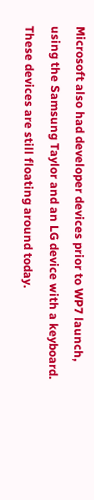Microsoft also had developer devices prior to WP7 launch, using the Samsung Taylor and an LG device with a keyboard. These devices are still floating around today.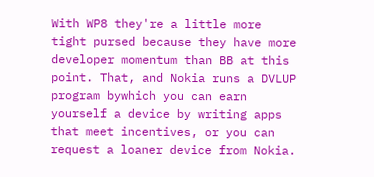With WP8 they're a little more tight pursed because they have more developer momentum than BB at this point. That, and Nokia runs a DVLUP program bywhich you can earn yourself a device by writing apps that meet incentives, or you can request a loaner device from Nokia.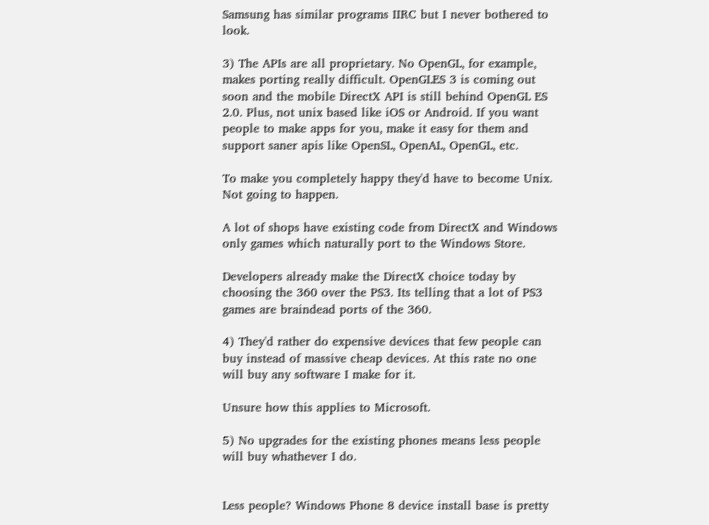Samsung has similar programs IIRC but I never bothered to look.

3) The APIs are all proprietary. No OpenGL, for example, makes porting really difficult. OpenGLES 3 is coming out soon and the mobile DirectX API is still behind OpenGL ES 2.0. Plus, not unix based like iOS or Android. If you want people to make apps for you, make it easy for them and support saner apis like OpenSL, OpenAL, OpenGL, etc.

To make you completely happy they'd have to become Unix. Not going to happen.

A lot of shops have existing code from DirectX and Windows only games which naturally port to the Windows Store.

Developers already make the DirectX choice today by choosing the 360 over the PS3. Its telling that a lot of PS3 games are braindead ports of the 360.

4) They'd rather do expensive devices that few people can buy instead of massive cheap devices. At this rate no one will buy any software I make for it.

Unsure how this applies to Microsoft.

5) No upgrades for the existing phones means less people will buy whathever I do.


Less people? Windows Phone 8 device install base is pretty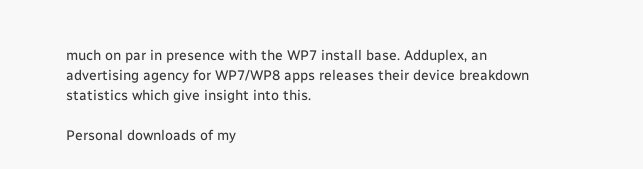much on par in presence with the WP7 install base. Adduplex, an advertising agency for WP7/WP8 apps releases their device breakdown statistics which give insight into this.

Personal downloads of my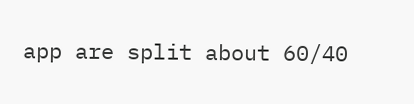app are split about 60/40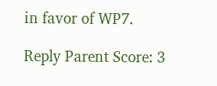in favor of WP7.

Reply Parent Score: 3